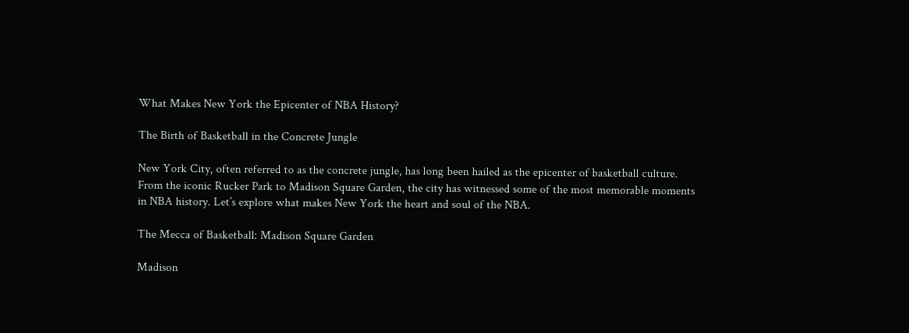What Makes New York the Epicenter of NBA History?

The Birth of Basketball in the Concrete Jungle

New York City, often referred to as the concrete jungle, has long been hailed as the epicenter of basketball culture. From the iconic Rucker Park to Madison Square Garden, the city has witnessed some of the most memorable moments in NBA history. Let’s explore what makes New York the heart and soul of the NBA.

The Mecca of Basketball: Madison Square Garden

Madison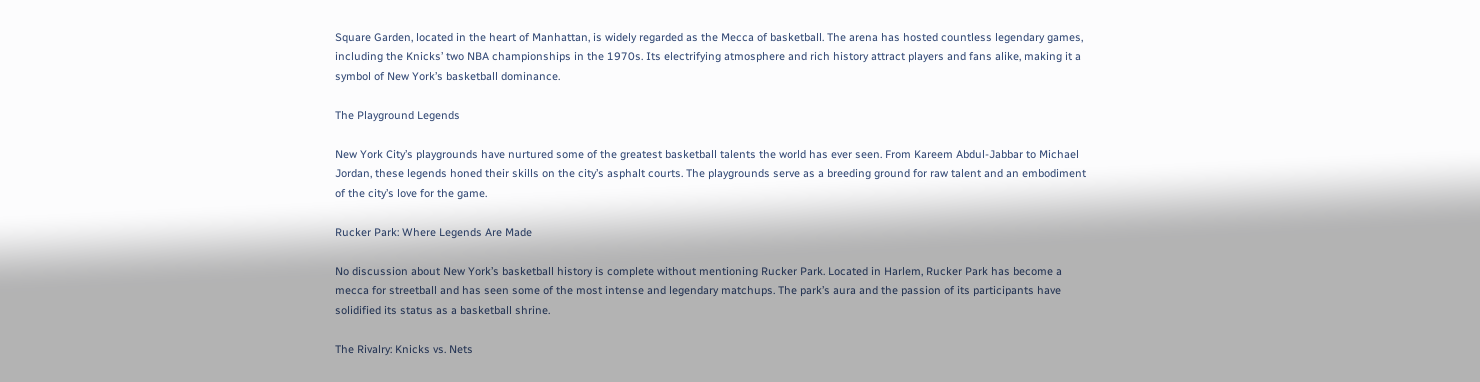Square Garden, located in the heart of Manhattan, is widely regarded as the Mecca of basketball. The arena has hosted countless legendary games, including the Knicks’ two NBA championships in the 1970s. Its electrifying atmosphere and rich history attract players and fans alike, making it a symbol of New York’s basketball dominance.

The Playground Legends

New York City’s playgrounds have nurtured some of the greatest basketball talents the world has ever seen. From Kareem Abdul-Jabbar to Michael Jordan, these legends honed their skills on the city’s asphalt courts. The playgrounds serve as a breeding ground for raw talent and an embodiment of the city’s love for the game.

Rucker Park: Where Legends Are Made

No discussion about New York’s basketball history is complete without mentioning Rucker Park. Located in Harlem, Rucker Park has become a mecca for streetball and has seen some of the most intense and legendary matchups. The park’s aura and the passion of its participants have solidified its status as a basketball shrine.

The Rivalry: Knicks vs. Nets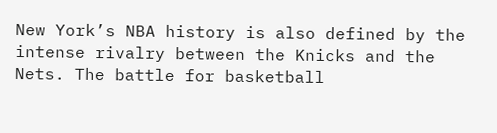New York’s NBA history is also defined by the intense rivalry between the Knicks and the Nets. The battle for basketball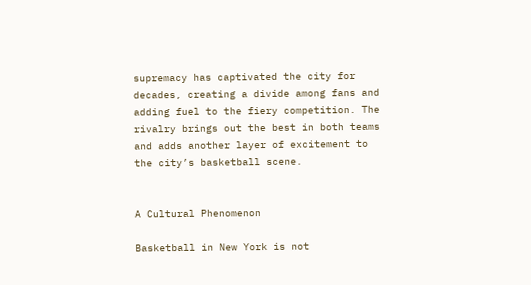supremacy has captivated the city for decades, creating a divide among fans and adding fuel to the fiery competition. The rivalry brings out the best in both teams and adds another layer of excitement to the city’s basketball scene.


A Cultural Phenomenon

Basketball in New York is not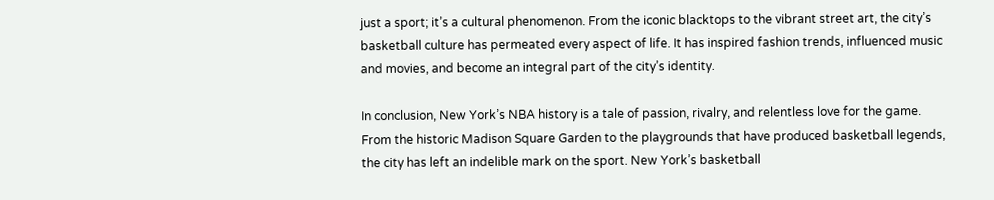just a sport; it’s a cultural phenomenon. From the iconic blacktops to the vibrant street art, the city’s basketball culture has permeated every aspect of life. It has inspired fashion trends, influenced music and movies, and become an integral part of the city’s identity.

In conclusion, New York’s NBA history is a tale of passion, rivalry, and relentless love for the game. From the historic Madison Square Garden to the playgrounds that have produced basketball legends, the city has left an indelible mark on the sport. New York’s basketball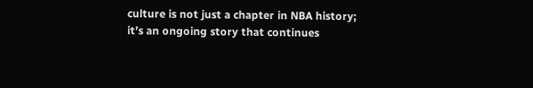culture is not just a chapter in NBA history; it’s an ongoing story that continues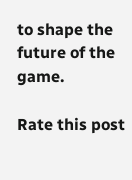to shape the future of the game.

Rate this post